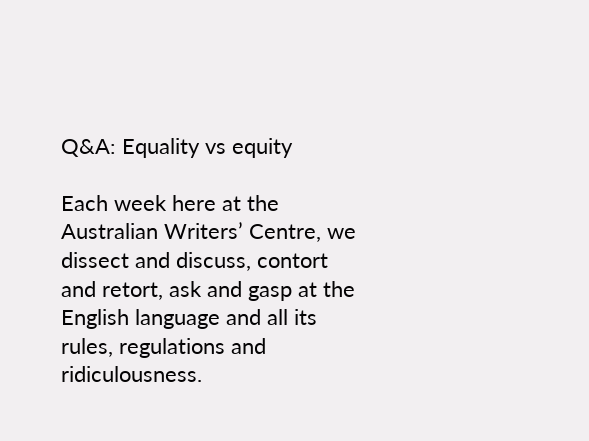Q&A: Equality vs equity

Each week here at the Australian Writers’ Centre, we dissect and discuss, contort and retort, ask and gasp at the English language and all its rules, regulations and ridiculousness.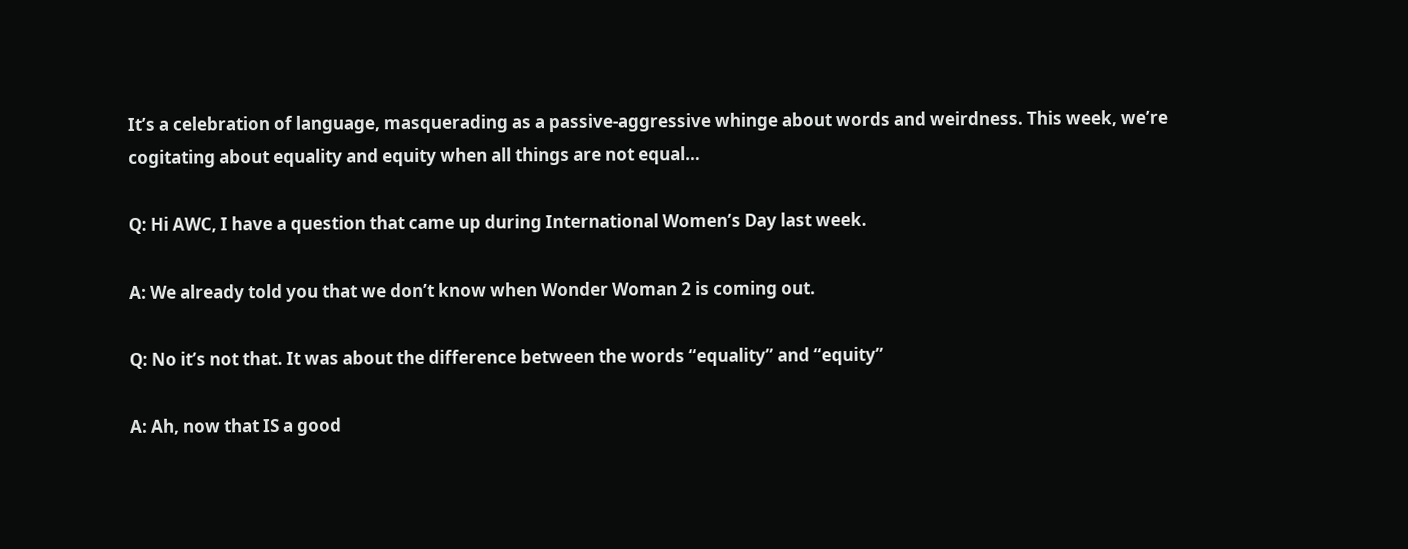It’s a celebration of language, masquerading as a passive-aggressive whinge about words and weirdness. This week, we’re cogitating about equality and equity when all things are not equal…

Q: Hi AWC, I have a question that came up during International Women’s Day last week.

A: We already told you that we don’t know when Wonder Woman 2 is coming out.

Q: No it’s not that. It was about the difference between the words “equality” and “equity”

A: Ah, now that IS a good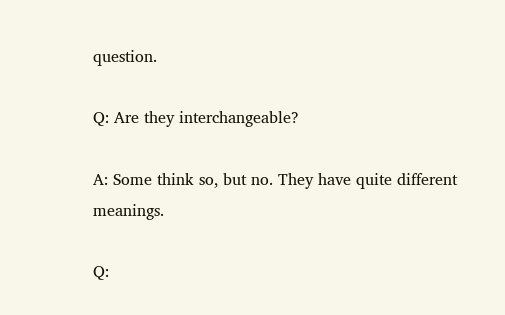question.

Q: Are they interchangeable?

A: Some think so, but no. They have quite different meanings.

Q: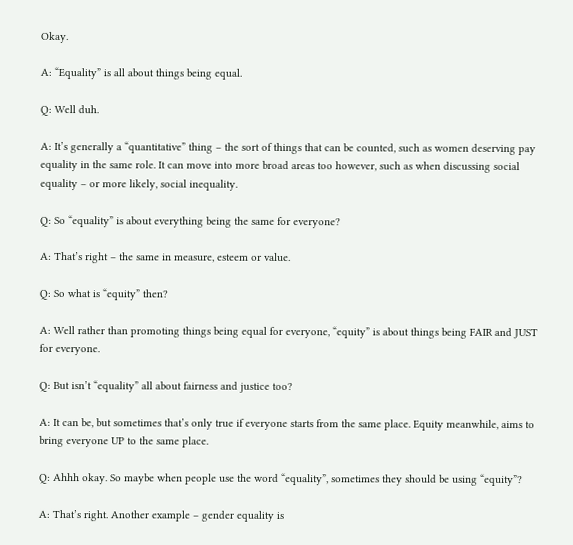Okay.

A: “Equality” is all about things being equal.

Q: Well duh.

A: It’s generally a “quantitative” thing – the sort of things that can be counted, such as women deserving pay equality in the same role. It can move into more broad areas too however, such as when discussing social equality – or more likely, social inequality.

Q: So “equality” is about everything being the same for everyone?

A: That’s right – the same in measure, esteem or value.

Q: So what is “equity” then?

A: Well rather than promoting things being equal for everyone, “equity” is about things being FAIR and JUST for everyone.

Q: But isn’t “equality” all about fairness and justice too?

A: It can be, but sometimes that’s only true if everyone starts from the same place. Equity meanwhile, aims to bring everyone UP to the same place.

Q: Ahhh okay. So maybe when people use the word “equality”, sometimes they should be using “equity”?

A: That’s right. Another example – gender equality is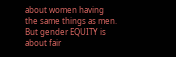about women having the same things as men. But gender EQUITY is about fair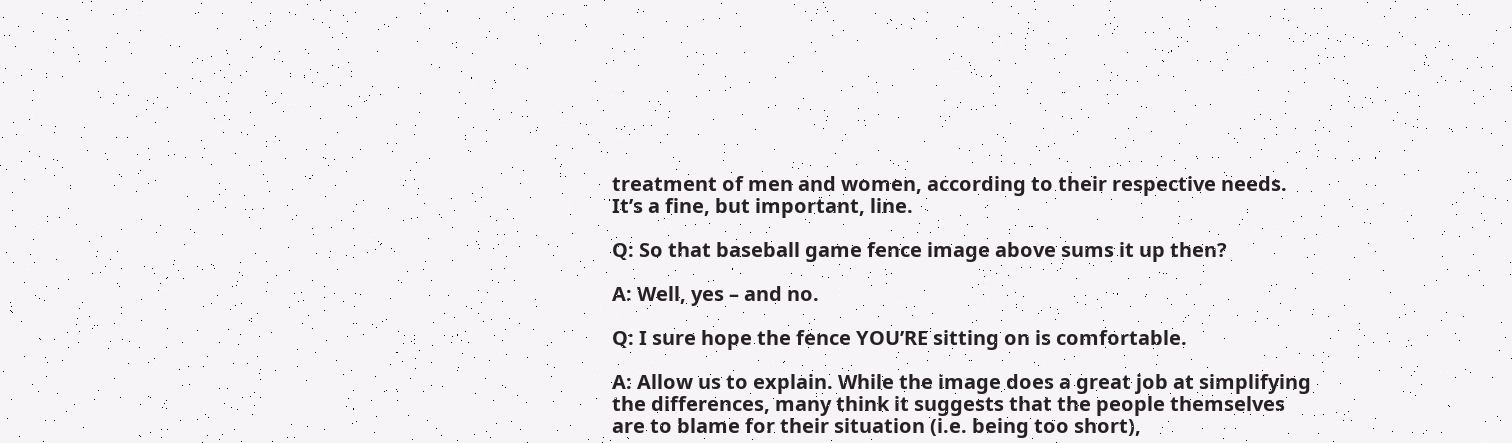treatment of men and women, according to their respective needs. It’s a fine, but important, line.

Q: So that baseball game fence image above sums it up then?

A: Well, yes – and no.

Q: I sure hope the fence YOU’RE sitting on is comfortable.

A: Allow us to explain. While the image does a great job at simplifying the differences, many think it suggests that the people themselves are to blame for their situation (i.e. being too short),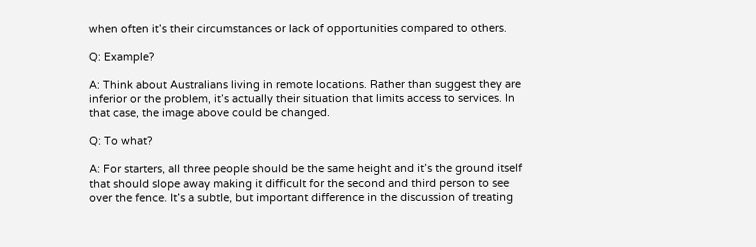when often it’s their circumstances or lack of opportunities compared to others.

Q: Example?

A: Think about Australians living in remote locations. Rather than suggest they are inferior or the problem, it’s actually their situation that limits access to services. In that case, the image above could be changed.

Q: To what?

A: For starters, all three people should be the same height and it’s the ground itself that should slope away making it difficult for the second and third person to see over the fence. It’s a subtle, but important difference in the discussion of treating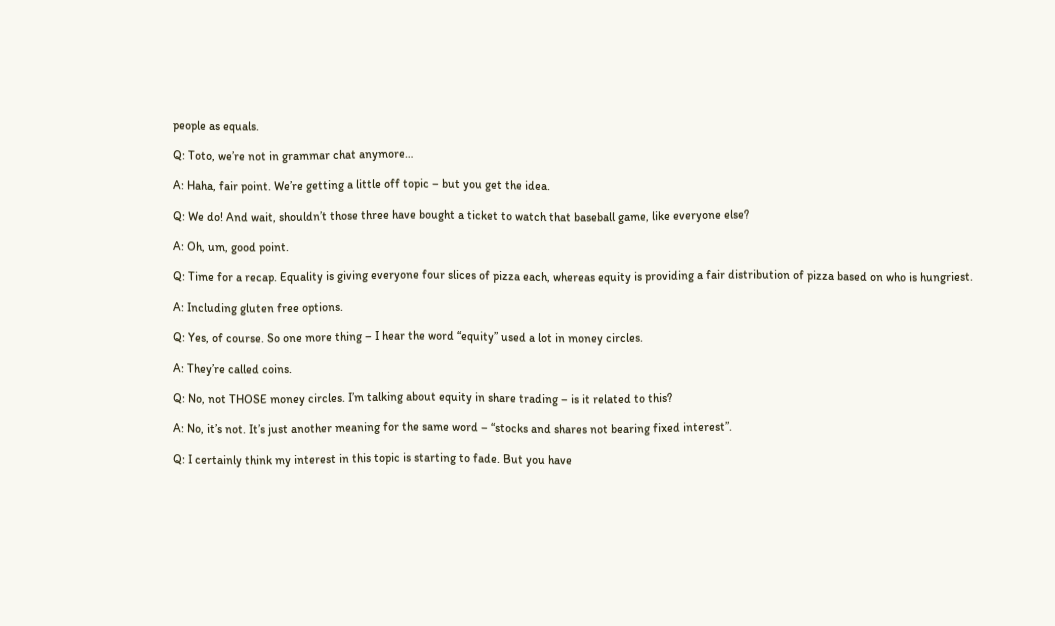people as equals.

Q: Toto, we’re not in grammar chat anymore…

A: Haha, fair point. We’re getting a little off topic – but you get the idea.

Q: We do! And wait, shouldn’t those three have bought a ticket to watch that baseball game, like everyone else?

A: Oh, um, good point.

Q: Time for a recap. Equality is giving everyone four slices of pizza each, whereas equity is providing a fair distribution of pizza based on who is hungriest.

A: Including gluten free options.

Q: Yes, of course. So one more thing – I hear the word “equity” used a lot in money circles.

A: They’re called coins.

Q: No, not THOSE money circles. I’m talking about equity in share trading – is it related to this?

A: No, it’s not. It’s just another meaning for the same word – “stocks and shares not bearing fixed interest”.

Q: I certainly think my interest in this topic is starting to fade. But you have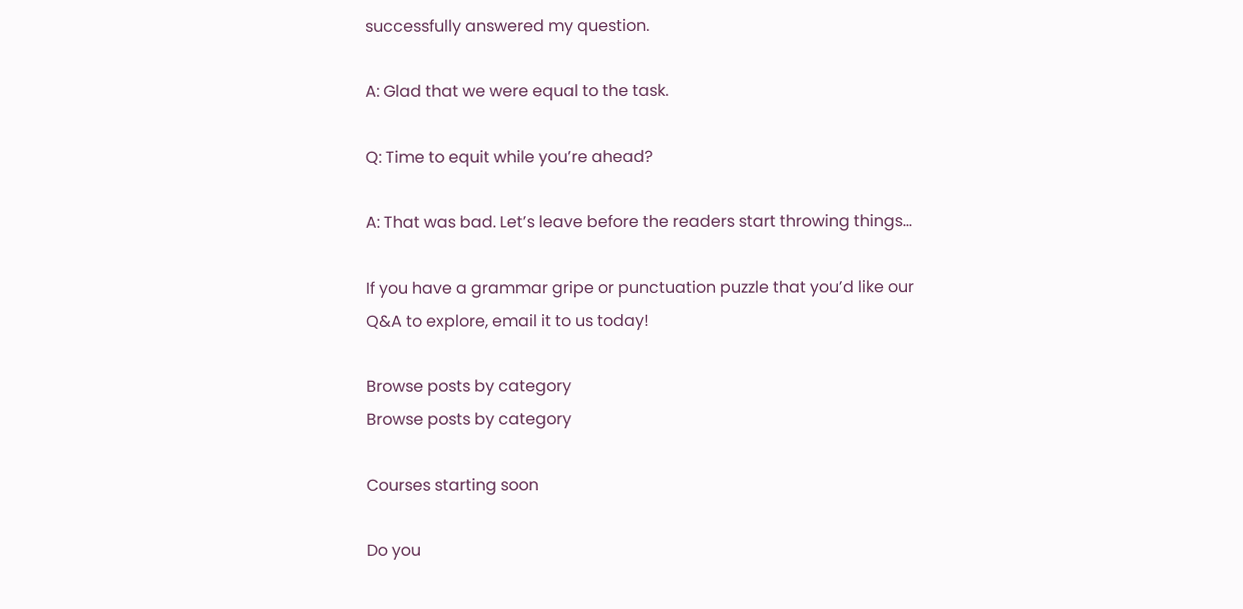successfully answered my question.

A: Glad that we were equal to the task.

Q: Time to equit while you’re ahead?

A: That was bad. Let’s leave before the readers start throwing things…

If you have a grammar gripe or punctuation puzzle that you’d like our Q&A to explore, email it to us today!

Browse posts by category
Browse posts by category

Courses starting soon

Do you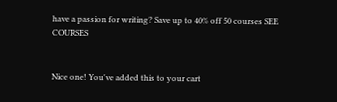have a passion for writing? Save up to 40% off 50 courses SEE COURSES


Nice one! You've added this to your cart